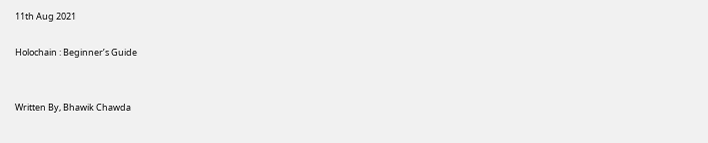11th Aug 2021

Holochain : Beginner’s Guide


Written By, Bhawik Chawda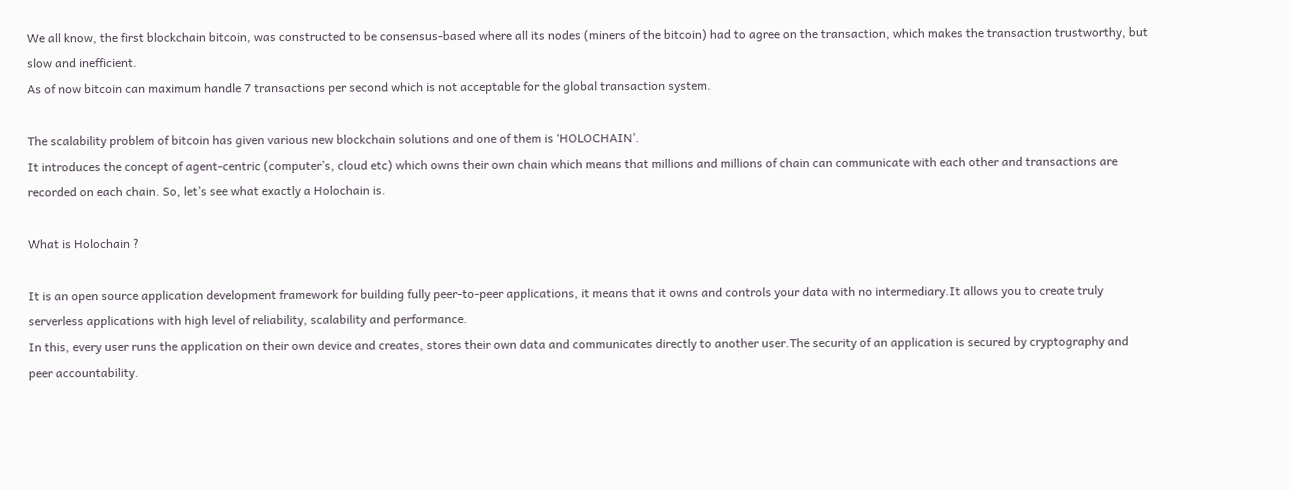We all know, the first blockchain bitcoin, was constructed to be consensus-based where all its nodes (miners of the bitcoin) had to agree on the transaction, which makes the transaction trustworthy, but slow and inefficient.
As of now bitcoin can maximum handle 7 transactions per second which is not acceptable for the global transaction system.

The scalability problem of bitcoin has given various new blockchain solutions and one of them is ‘HOLOCHAIN’.
It introduces the concept of agent-centric (computer’s, cloud etc) which owns their own chain which means that millions and millions of chain can communicate with each other and transactions are recorded on each chain. So, let’s see what exactly a Holochain is.

What is Holochain ?

It is an open source application development framework for building fully peer-to-peer applications, it means that it owns and controls your data with no intermediary.It allows you to create truly serverless applications with high level of reliability, scalability and performance.
In this, every user runs the application on their own device and creates, stores their own data and communicates directly to another user.The security of an application is secured by cryptography and peer accountability.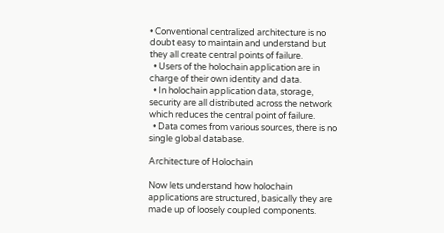• Conventional centralized architecture is no doubt easy to maintain and understand but they all create central points of failure.
  • Users of the holochain application are in charge of their own identity and data.
  • In holochain application data, storage, security are all distributed across the network which reduces the central point of failure.
  • Data comes from various sources, there is no single global database.

Architecture of Holochain

Now lets understand how holochain applications are structured, basically they are made up of loosely coupled components.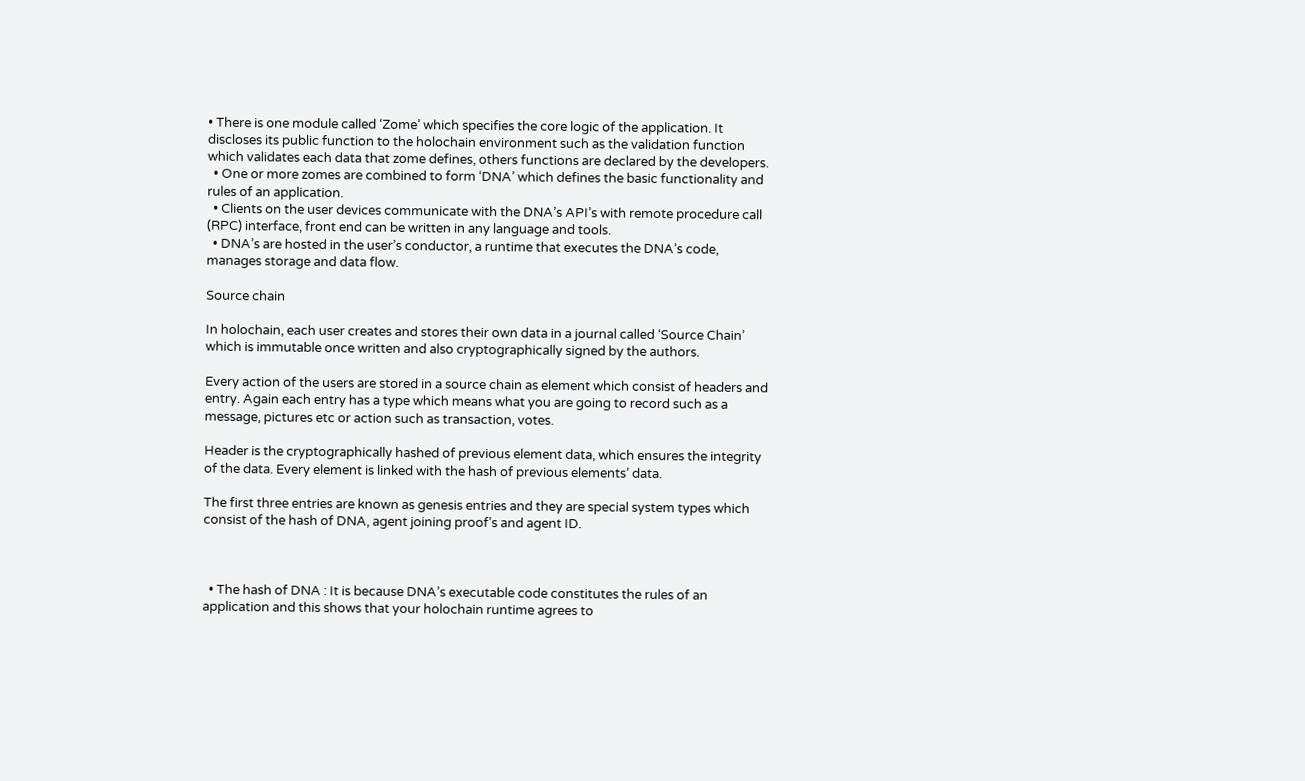• There is one module called ‘Zome’ which specifies the core logic of the application. It discloses its public function to the holochain environment such as the validation function which validates each data that zome defines, others functions are declared by the developers.
  • One or more zomes are combined to form ‘DNA’ which defines the basic functionality and rules of an application.
  • Clients on the user devices communicate with the DNA’s API’s with remote procedure call (RPC) interface, front end can be written in any language and tools.
  • DNA’s are hosted in the user’s conductor, a runtime that executes the DNA’s code, manages storage and data flow.

Source chain

In holochain, each user creates and stores their own data in a journal called ‘Source Chain’ which is immutable once written and also cryptographically signed by the authors.

Every action of the users are stored in a source chain as element which consist of headers and entry. Again each entry has a type which means what you are going to record such as a message, pictures etc or action such as transaction, votes.

Header is the cryptographically hashed of previous element data, which ensures the integrity of the data. Every element is linked with the hash of previous elements’ data.

The first three entries are known as genesis entries and they are special system types which consist of the hash of DNA, agent joining proof’s and agent ID.



  • The hash of DNA : It is because DNA’s executable code constitutes the rules of an application and this shows that your holochain runtime agrees to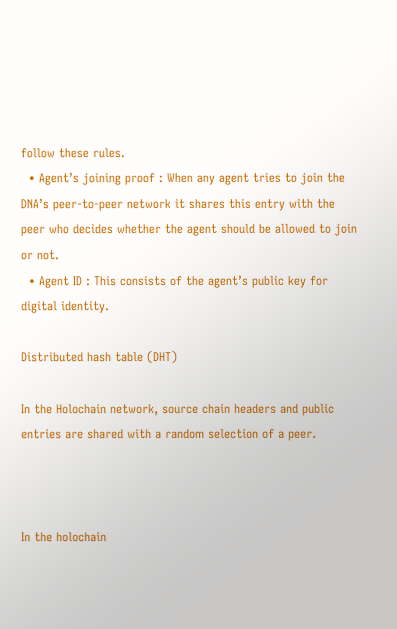follow these rules.
  • Agent’s joining proof : When any agent tries to join the DNA’s peer-to-peer network it shares this entry with the peer who decides whether the agent should be allowed to join or not.
  • Agent ID : This consists of the agent’s public key for digital identity.

Distributed hash table (DHT)

In the Holochain network, source chain headers and public entries are shared with a random selection of a peer.



In the holochain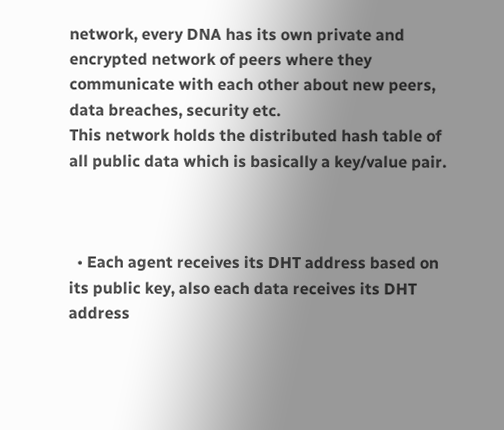network, every DNA has its own private and encrypted network of peers where they communicate with each other about new peers, data breaches, security etc.
This network holds the distributed hash table of all public data which is basically a key/value pair.



  • Each agent receives its DHT address based on its public key, also each data receives its DHT address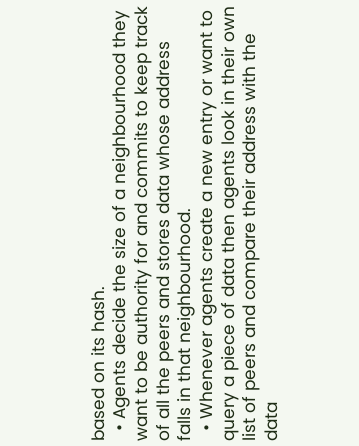based on its hash.
  • Agents decide the size of a neighbourhood they want to be authority for and commits to keep track of all the peers and stores data whose address falls in that neighbourhood.
  • Whenever agents create a new entry or want to query a piece of data then agents look in their own list of peers and compare their address with the data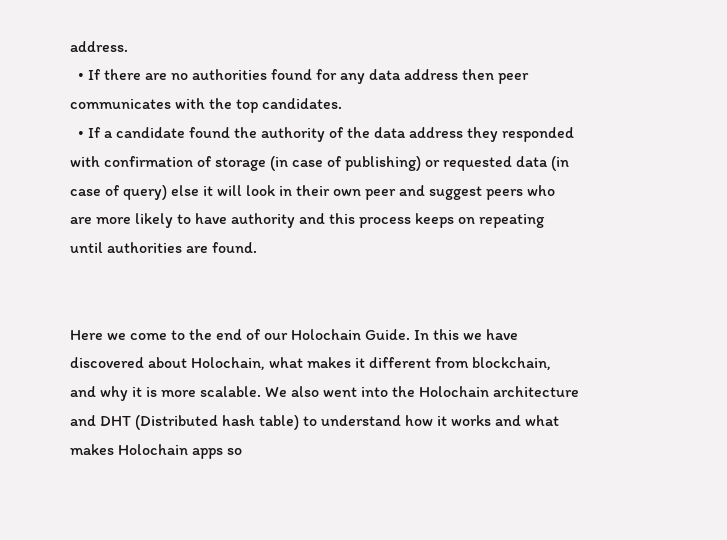address.
  • If there are no authorities found for any data address then peer communicates with the top candidates.
  • If a candidate found the authority of the data address they responded with confirmation of storage (in case of publishing) or requested data (in case of query) else it will look in their own peer and suggest peers who are more likely to have authority and this process keeps on repeating until authorities are found.


Here we come to the end of our Holochain Guide. In this we have discovered about Holochain, what makes it different from blockchain, and why it is more scalable. We also went into the Holochain architecture and DHT (Distributed hash table) to understand how it works and what makes Holochain apps so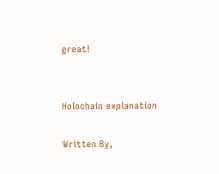great!


Holochain explanation

Written By,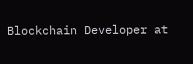Blockchain Developer at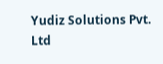Yudiz Solutions Pvt. Ltd